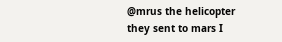@mrus the helicopter they sent to mars I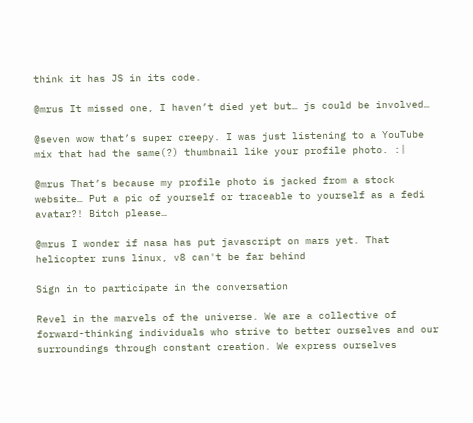think it has JS in its code.

@mrus It missed one, I haven’t died yet but… js could be involved…

@seven wow that’s super creepy. I was just listening to a YouTube mix that had the same(?) thumbnail like your profile photo. :|

@mrus That’s because my profile photo is jacked from a stock website… Put a pic of yourself or traceable to yourself as a fedi avatar?! Bitch please…

@mrus I wonder if nasa has put javascript on mars yet. That helicopter runs linux, v8 can't be far behind

Sign in to participate in the conversation

Revel in the marvels of the universe. We are a collective of forward-thinking individuals who strive to better ourselves and our surroundings through constant creation. We express ourselves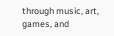through music, art, games, and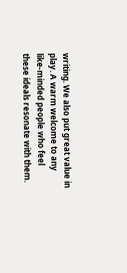writing. We also put great value in play. A warm welcome to any like-minded people who feel these ideals resonate with them.